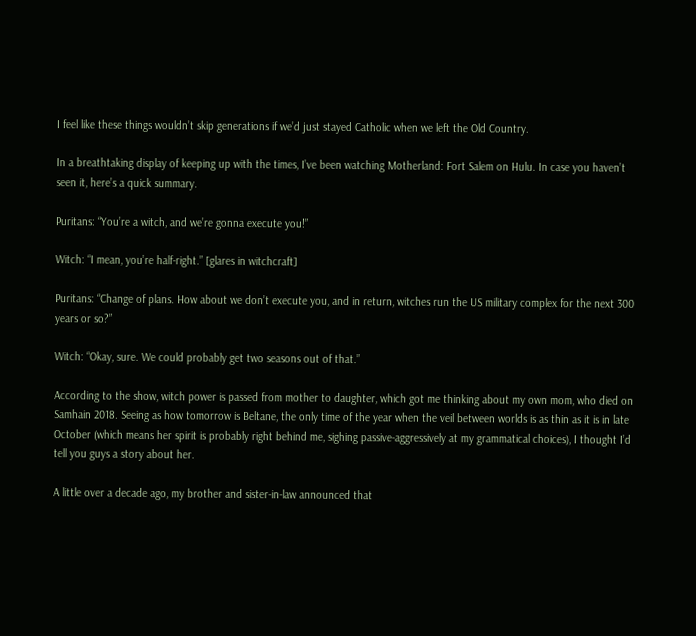I feel like these things wouldn’t skip generations if we’d just stayed Catholic when we left the Old Country.

In a breathtaking display of keeping up with the times, I’ve been watching Motherland: Fort Salem on Hulu. In case you haven’t seen it, here’s a quick summary.

Puritans: “You’re a witch, and we’re gonna execute you!”

Witch: “I mean, you’re half-right.” [glares in witchcraft]

Puritans: “Change of plans. How about we don’t execute you, and in return, witches run the US military complex for the next 300 years or so?”

Witch: “Okay, sure. We could probably get two seasons out of that.”

According to the show, witch power is passed from mother to daughter, which got me thinking about my own mom, who died on Samhain 2018. Seeing as how tomorrow is Beltane, the only time of the year when the veil between worlds is as thin as it is in late October (which means her spirit is probably right behind me, sighing passive-aggressively at my grammatical choices), I thought I’d tell you guys a story about her.

A little over a decade ago, my brother and sister-in-law announced that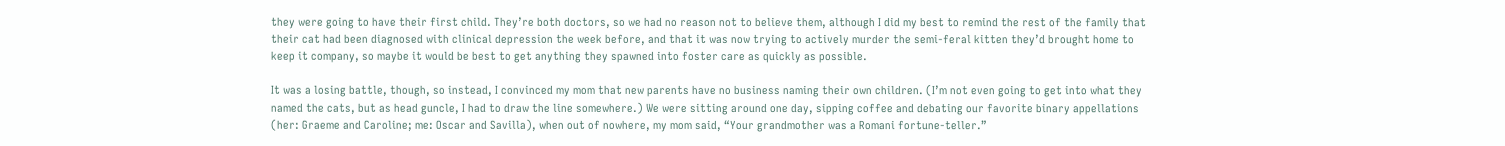they were going to have their first child. They’re both doctors, so we had no reason not to believe them, although I did my best to remind the rest of the family that their cat had been diagnosed with clinical depression the week before, and that it was now trying to actively murder the semi-feral kitten they’d brought home to keep it company, so maybe it would be best to get anything they spawned into foster care as quickly as possible.

It was a losing battle, though, so instead, I convinced my mom that new parents have no business naming their own children. (I’m not even going to get into what they named the cats, but as head guncle, I had to draw the line somewhere.) We were sitting around one day, sipping coffee and debating our favorite binary appellations (her: Graeme and Caroline; me: Oscar and Savilla), when out of nowhere, my mom said, “Your grandmother was a Romani fortune-teller.”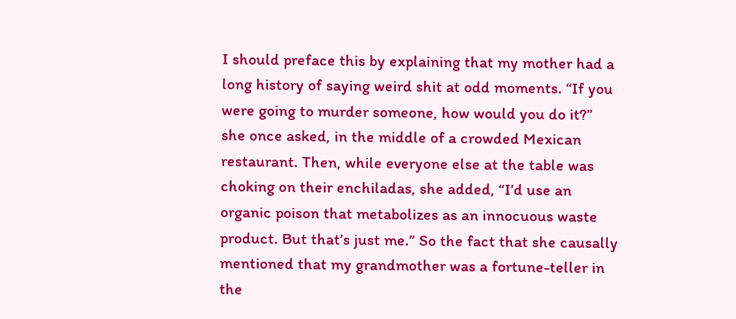I should preface this by explaining that my mother had a long history of saying weird shit at odd moments. “If you were going to murder someone, how would you do it?” she once asked, in the middle of a crowded Mexican restaurant. Then, while everyone else at the table was choking on their enchiladas, she added, “I’d use an organic poison that metabolizes as an innocuous waste product. But that’s just me.” So the fact that she causally mentioned that my grandmother was a fortune-teller in the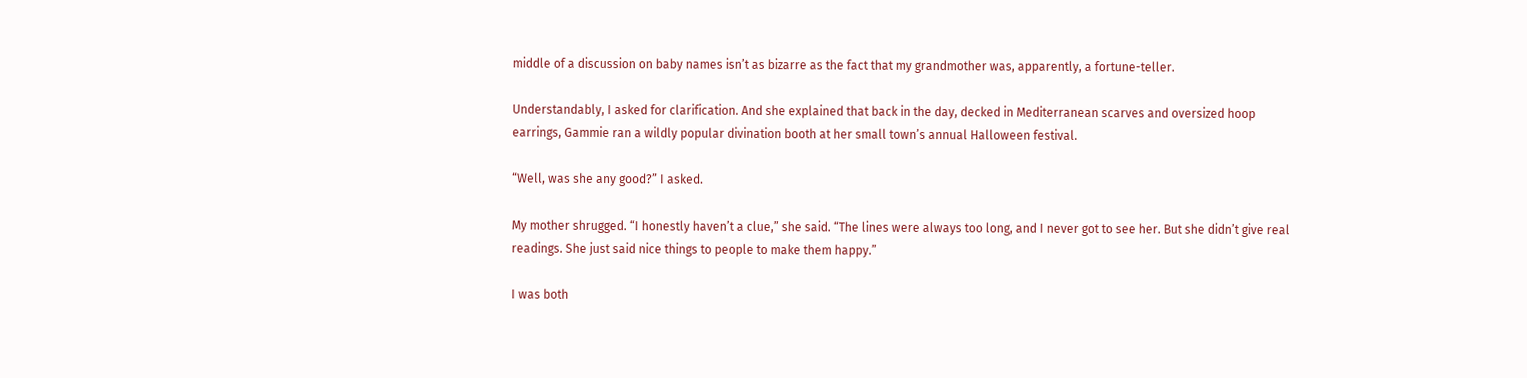middle of a discussion on baby names isn’t as bizarre as the fact that my grandmother was, apparently, a fortune-teller.

Understandably, I asked for clarification. And she explained that back in the day, decked in Mediterranean scarves and oversized hoop earrings, Gammie ran a wildly popular divination booth at her small town’s annual Halloween festival.

“Well, was she any good?” I asked.

My mother shrugged. “I honestly haven’t a clue,” she said. “The lines were always too long, and I never got to see her. But she didn’t give real readings. She just said nice things to people to make them happy.”

I was both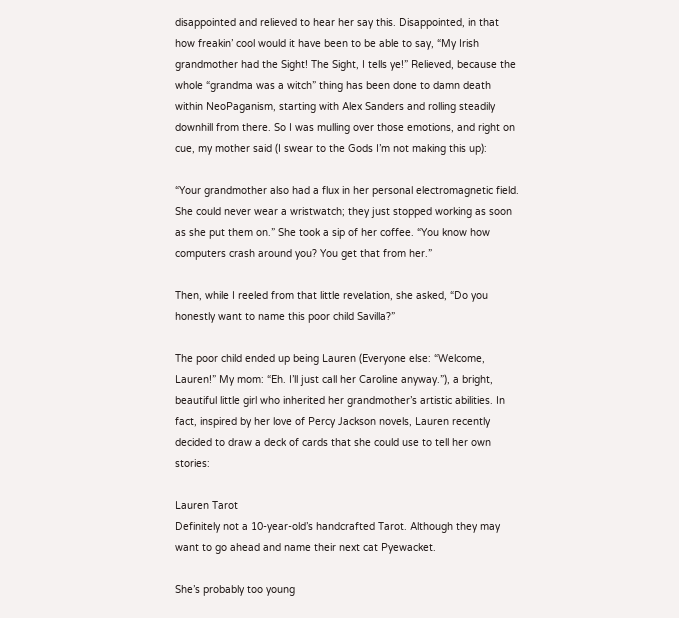disappointed and relieved to hear her say this. Disappointed, in that how freakin’ cool would it have been to be able to say, “My Irish grandmother had the Sight! The Sight, I tells ye!” Relieved, because the whole “grandma was a witch” thing has been done to damn death within NeoPaganism, starting with Alex Sanders and rolling steadily downhill from there. So I was mulling over those emotions, and right on cue, my mother said (I swear to the Gods I’m not making this up):

“Your grandmother also had a flux in her personal electromagnetic field. She could never wear a wristwatch; they just stopped working as soon as she put them on.” She took a sip of her coffee. “You know how computers crash around you? You get that from her.”

Then, while I reeled from that little revelation, she asked, “Do you honestly want to name this poor child Savilla?”

The poor child ended up being Lauren (Everyone else: “Welcome, Lauren!” My mom: “Eh. I’ll just call her Caroline anyway.”), a bright, beautiful little girl who inherited her grandmother’s artistic abilities. In fact, inspired by her love of Percy Jackson novels, Lauren recently decided to draw a deck of cards that she could use to tell her own stories:

Lauren Tarot
Definitely not a 10-year-old’s handcrafted Tarot. Although they may want to go ahead and name their next cat Pyewacket.

She’s probably too young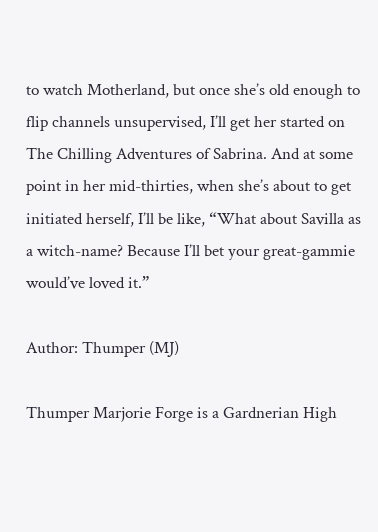to watch Motherland, but once she’s old enough to flip channels unsupervised, I’ll get her started on The Chilling Adventures of Sabrina. And at some point in her mid-thirties, when she’s about to get initiated herself, I’ll be like, “What about Savilla as a witch-name? Because I’ll bet your great-gammie would’ve loved it.”

Author: Thumper (MJ)

Thumper Marjorie Forge is a Gardnerian High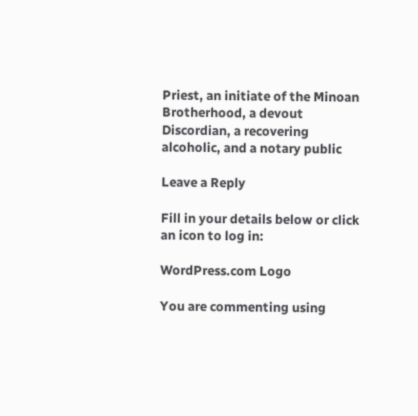Priest, an initiate of the Minoan Brotherhood, a devout Discordian, a recovering alcoholic, and a notary public

Leave a Reply

Fill in your details below or click an icon to log in:

WordPress.com Logo

You are commenting using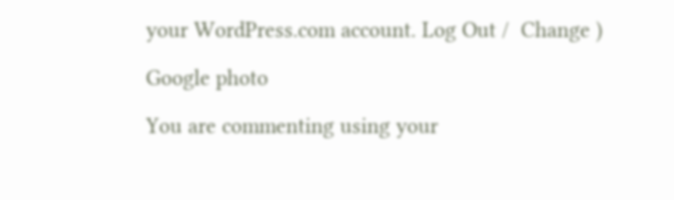your WordPress.com account. Log Out /  Change )

Google photo

You are commenting using your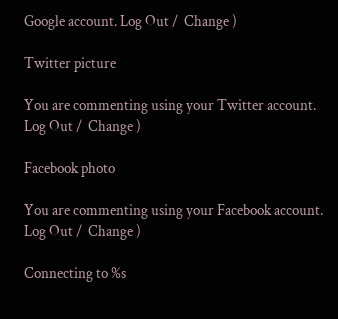Google account. Log Out /  Change )

Twitter picture

You are commenting using your Twitter account. Log Out /  Change )

Facebook photo

You are commenting using your Facebook account. Log Out /  Change )

Connecting to %s